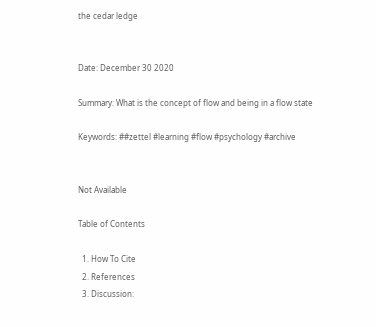the cedar ledge


Date: December 30 2020

Summary: What is the concept of flow and being in a flow state

Keywords: ##zettel #learning #flow #psychology #archive


Not Available

Table of Contents

  1. How To Cite
  2. References
  3. Discussion: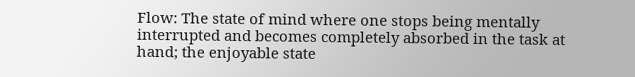Flow: The state of mind where one stops being mentally interrupted and becomes completely absorbed in the task at hand; the enjoyable state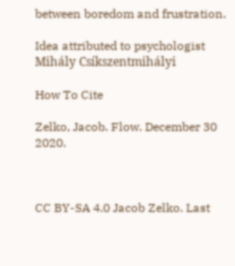between boredom and frustration.

Idea attributed to psychologist Mihály Csíkszentmihályi

How To Cite

Zelko, Jacob. Flow. December 30 2020.



CC BY-SA 4.0 Jacob Zelko. Last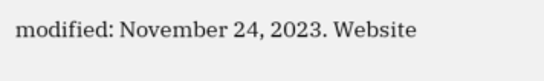modified: November 24, 2023. Website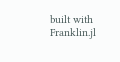built with Franklin.jl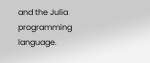and the Julia programming language.